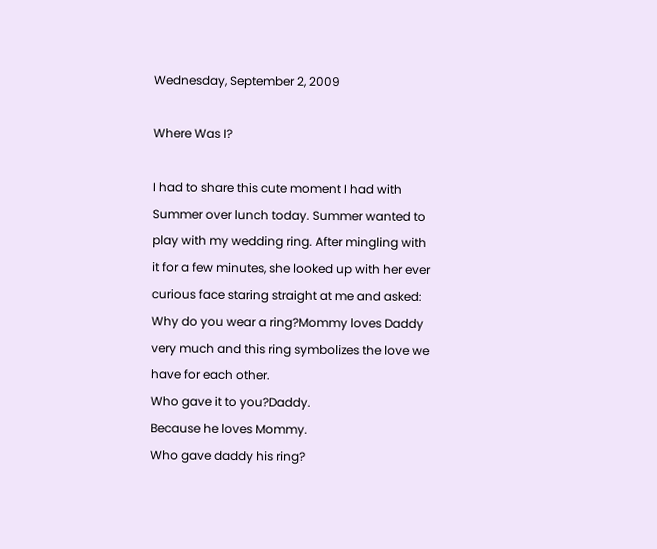Wednesday, September 2, 2009

Where Was I?

I had to share this cute moment I had with Summer over lunch today. Summer wanted to play with my wedding ring. After mingling with it for a few minutes, she looked up with her ever curious face staring straight at me and asked:
Why do you wear a ring?Mommy loves Daddy very much and this ring symbolizes the love we have for each other.
Who gave it to you?Daddy.
Because he loves Mommy.
Who gave daddy his ring?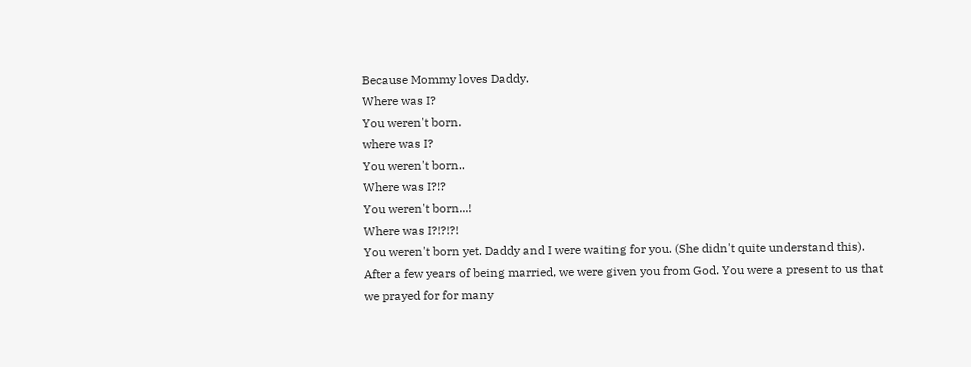Because Mommy loves Daddy.
Where was I?
You weren't born.
where was I?
You weren't born..
Where was I?!?
You weren't born...!
Where was I?!?!?!
You weren't born yet. Daddy and I were waiting for you. (She didn't quite understand this). After a few years of being married, we were given you from God. You were a present to us that we prayed for for many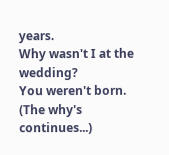years.
Why wasn't I at the wedding?
You weren't born.
(The why's continues...)